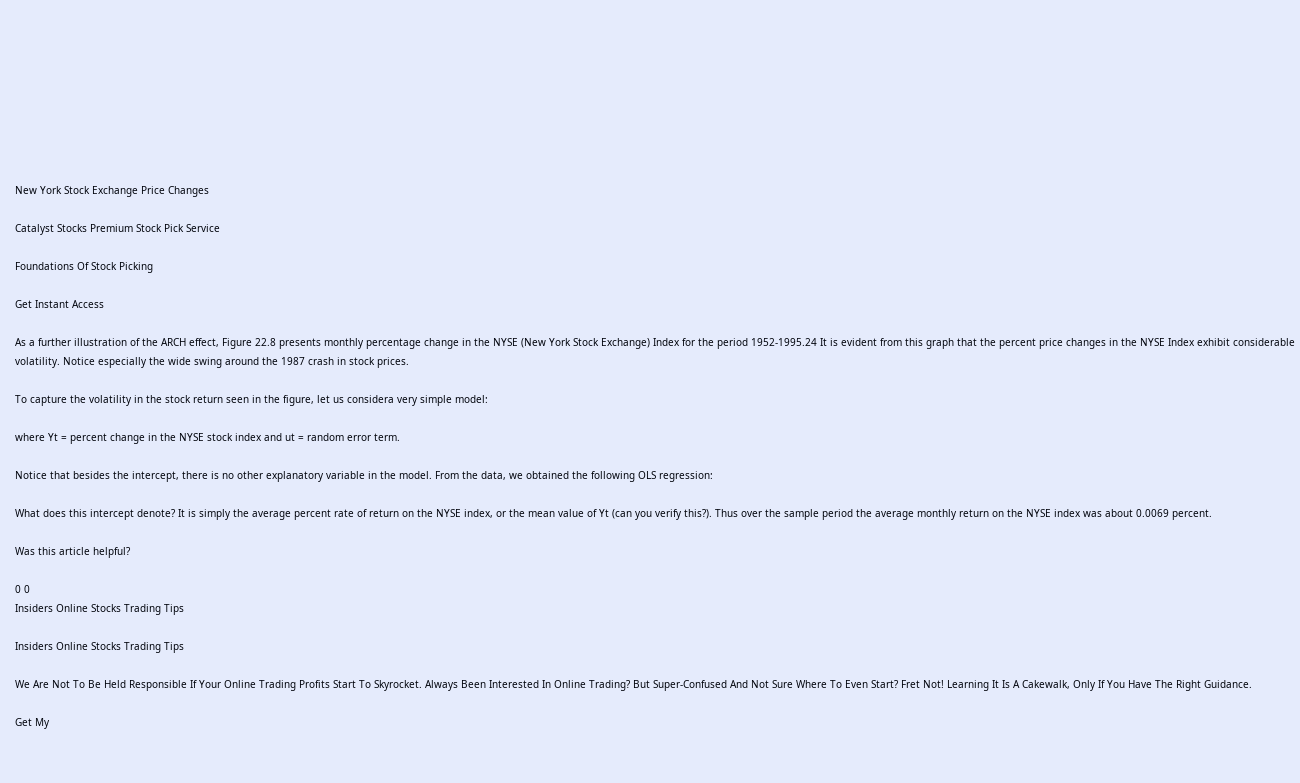New York Stock Exchange Price Changes

Catalyst Stocks Premium Stock Pick Service

Foundations Of Stock Picking

Get Instant Access

As a further illustration of the ARCH effect, Figure 22.8 presents monthly percentage change in the NYSE (New York Stock Exchange) Index for the period 1952-1995.24 It is evident from this graph that the percent price changes in the NYSE Index exhibit considerable volatility. Notice especially the wide swing around the 1987 crash in stock prices.

To capture the volatility in the stock return seen in the figure, let us considera very simple model:

where Yt = percent change in the NYSE stock index and ut = random error term.

Notice that besides the intercept, there is no other explanatory variable in the model. From the data, we obtained the following OLS regression:

What does this intercept denote? It is simply the average percent rate of return on the NYSE index, or the mean value of Yt (can you verify this?). Thus over the sample period the average monthly return on the NYSE index was about 0.0069 percent.

Was this article helpful?

0 0
Insiders Online Stocks Trading Tips

Insiders Online Stocks Trading Tips

We Are Not To Be Held Responsible If Your Online Trading Profits Start To Skyrocket. Always Been Interested In Online Trading? But Super-Confused And Not Sure Where To Even Start? Fret Not! Learning It Is A Cakewalk, Only If You Have The Right Guidance.

Get My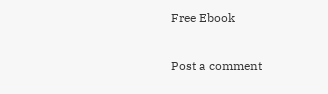Free Ebook

Post a comment